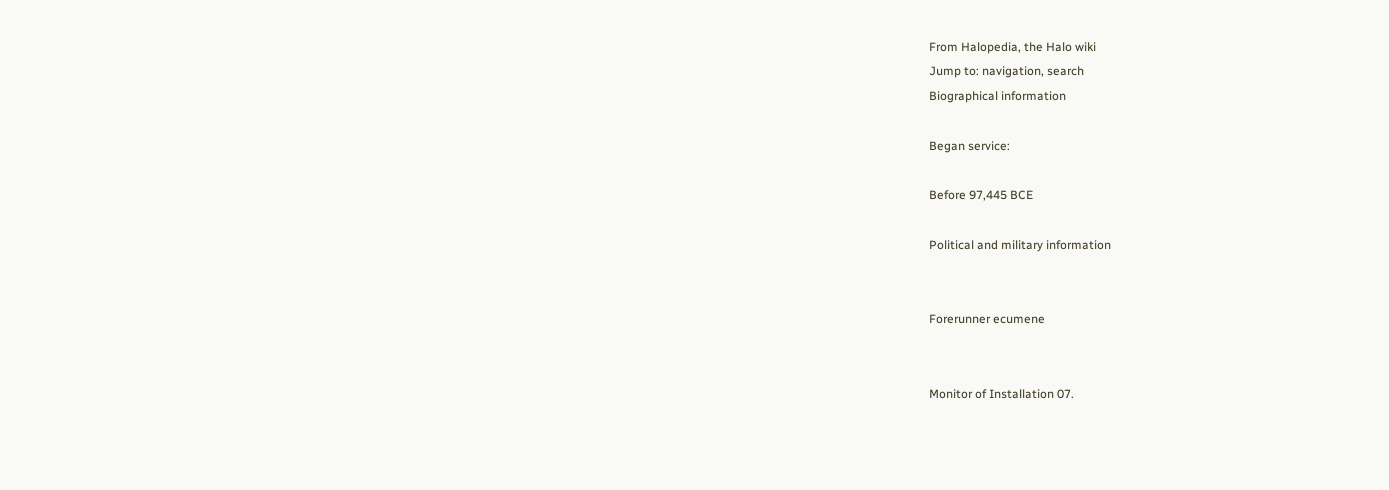From Halopedia, the Halo wiki
Jump to: navigation, search
Biographical information

Began service:

Before 97,445 BCE

Political and military information


Forerunner ecumene


Monitor of Installation 07.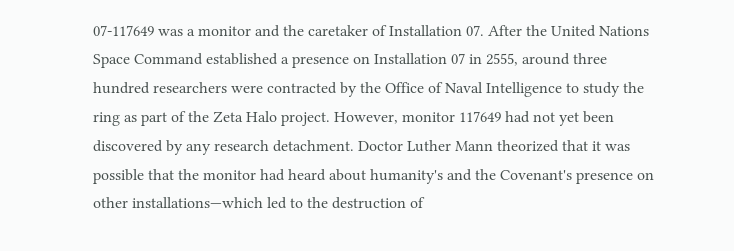07-117649 was a monitor and the caretaker of Installation 07. After the United Nations Space Command established a presence on Installation 07 in 2555, around three hundred researchers were contracted by the Office of Naval Intelligence to study the ring as part of the Zeta Halo project. However, monitor 117649 had not yet been discovered by any research detachment. Doctor Luther Mann theorized that it was possible that the monitor had heard about humanity's and the Covenant's presence on other installations—which led to the destruction of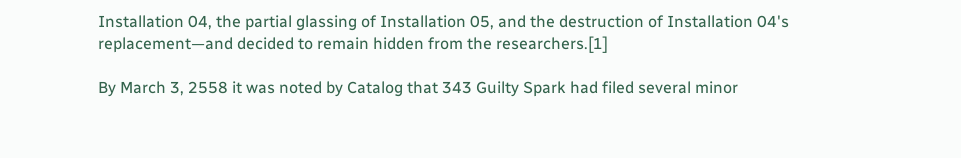Installation 04, the partial glassing of Installation 05, and the destruction of Installation 04's replacement—and decided to remain hidden from the researchers.[1]

By March 3, 2558 it was noted by Catalog that 343 Guilty Spark had filed several minor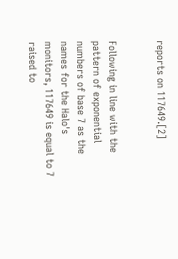reports on 117649.[2]


Following in line with the pattern of exponential numbers of base 7 as the names for the Halo's monitors, 117649 is equal to 7 raised to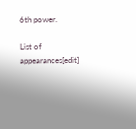6th power.

List of appearances[edit]